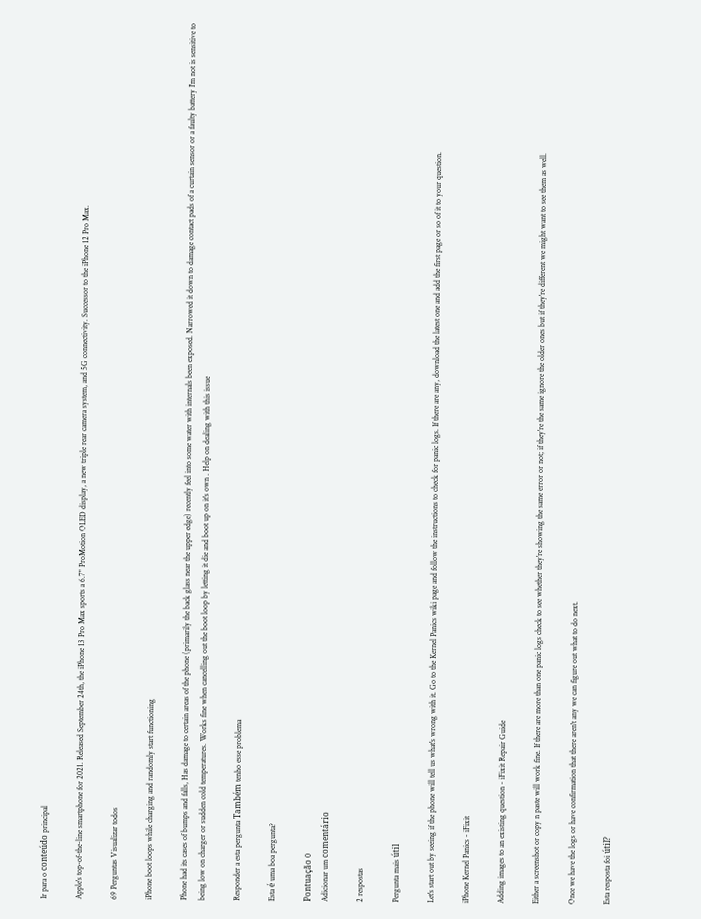Ir para o conteúdo principal

Apple's top-of-the-line smartphone for 2021. Released September 24th, the iPhone 13 Pro Max sports a 6.7" ProMotion OLED display, a new triple rear camera system, and 5G connectivity. Successor to the iPhone 12 Pro Max.

69 Perguntas Visualizar todos

iPhone boot loops while charging and randomly start functioning

Phone had its cases of bumps and falls, Has damage to certain areas of the phone (primarily the back glass near the upper edge) recently feel into some water with internals been exposed. Narrowed it down to damage contact pads of a curtain sensor or a faulty battery I'm not is sensitive to being low on charger or sudden cold temperatures. Works fine when cancelling out the boot loop by letting it die and boot up on it's own . Help on dealing with this issue

Responder a esta pergunta Também tenho esse problema

Esta é uma boa pergunta?

Pontuação 0
Adicionar um comentário

2 respostas

Pergunta mais útil

Let's start out by seeing if the phone will tell us what's wrong with it. Go to the Kernel Panics wiki page and follow the instructions to check for panic logs. If there are any, download the latest one and add the first page or so of it to your question.

iPhone Kernel Panics - iFixit

Adding images to an existing question - iFixit Repair Guide

Either a screenshot or copy n paste will work fine. If there are more than one panic logs check to see whether they're showing the same error or not; if they're the same ignore the older ones but if they're different we might want to see them as well.

Once we have the logs or have confirmation that there aren't any we can figure out what to do next.

Esta resposta foi útil?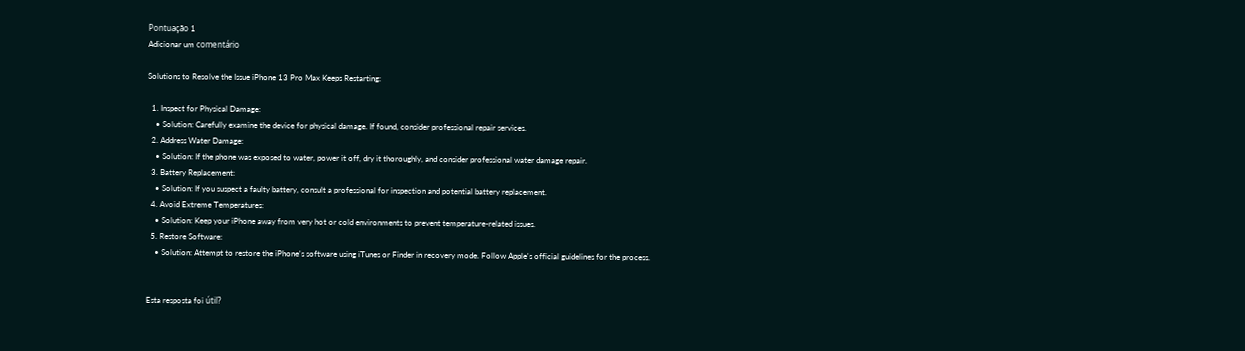Pontuação 1
Adicionar um comentário

Solutions to Resolve the Issue iPhone 13 Pro Max Keeps Restarting:

  1. Inspect for Physical Damage:
    • Solution: Carefully examine the device for physical damage. If found, consider professional repair services.
  2. Address Water Damage:
    • Solution: If the phone was exposed to water, power it off, dry it thoroughly, and consider professional water damage repair.
  3. Battery Replacement:
    • Solution: If you suspect a faulty battery, consult a professional for inspection and potential battery replacement.
  4. Avoid Extreme Temperatures:
    • Solution: Keep your iPhone away from very hot or cold environments to prevent temperature-related issues.
  5. Restore Software:
    • Solution: Attempt to restore the iPhone's software using iTunes or Finder in recovery mode. Follow Apple's official guidelines for the process.


Esta resposta foi útil?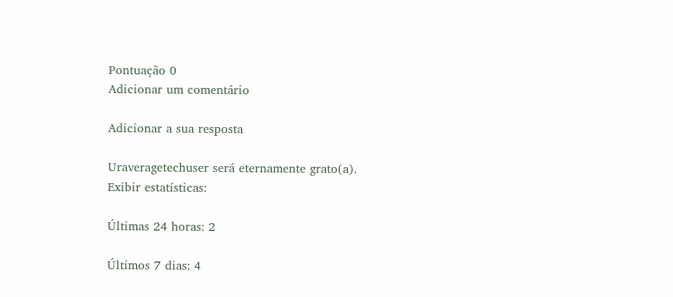Pontuação 0
Adicionar um comentário

Adicionar a sua resposta

Uraveragetechuser será eternamente grato(a).
Exibir estatísticas:

Últimas 24 horas: 2

Últimos 7 dias: 4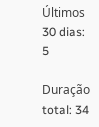Últimos 30 dias: 5

Duração total: 34